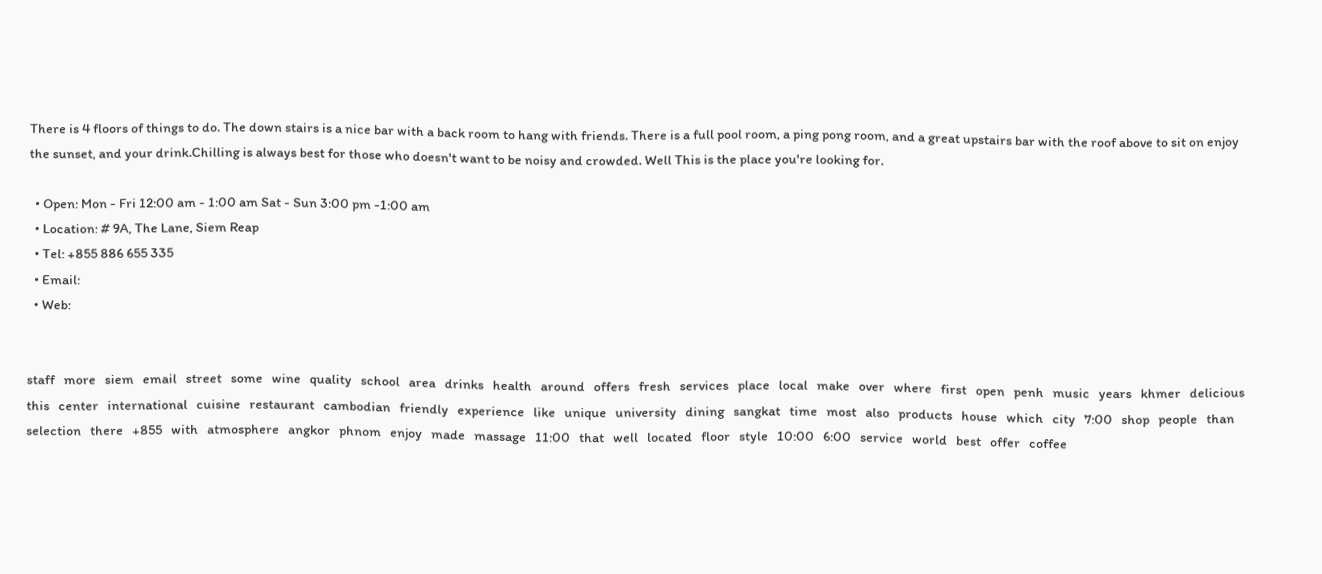There is 4 floors of things to do. The down stairs is a nice bar with a back room to hang with friends. There is a full pool room, a ping pong room, and a great upstairs bar with the roof above to sit on enjoy the sunset, and your drink.Chilling is always best for those who doesn't want to be noisy and crowded. Well This is the place you're looking for.

  • Open: Mon - Fri 12:00 am - 1:00 am Sat - Sun 3:00 pm -1:00 am
  • Location: # 9A, The Lane, Siem Reap
  • Tel: +855 886 655 335
  • Email:
  • Web:


staff   more   siem   email   street   some   wine   quality   school   area   drinks   health   around   offers   fresh   services   place   local   make   over   where   first   open   penh   music   years   khmer   delicious   this   center   international   cuisine   restaurant   cambodian   friendly   experience   like   unique   university   dining   sangkat   time   most   also   products   house   which   city   7:00   shop   people   than   selection   there   +855   with   atmosphere   angkor   phnom   enjoy   made   massage   11:00   that   well   located   floor   style   10:00   6:00   service   world   best   offer   coffee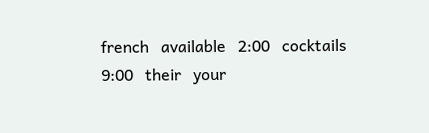french   available   2:00   cocktails   9:00   their   your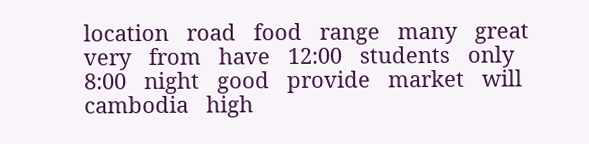location   road   food   range   many   great   very   from   have   12:00   students   only   8:00   night   good   provide   market   will   cambodia   high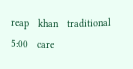reap   khan   traditional   5:00   care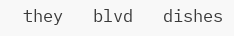they   blvd   dishes